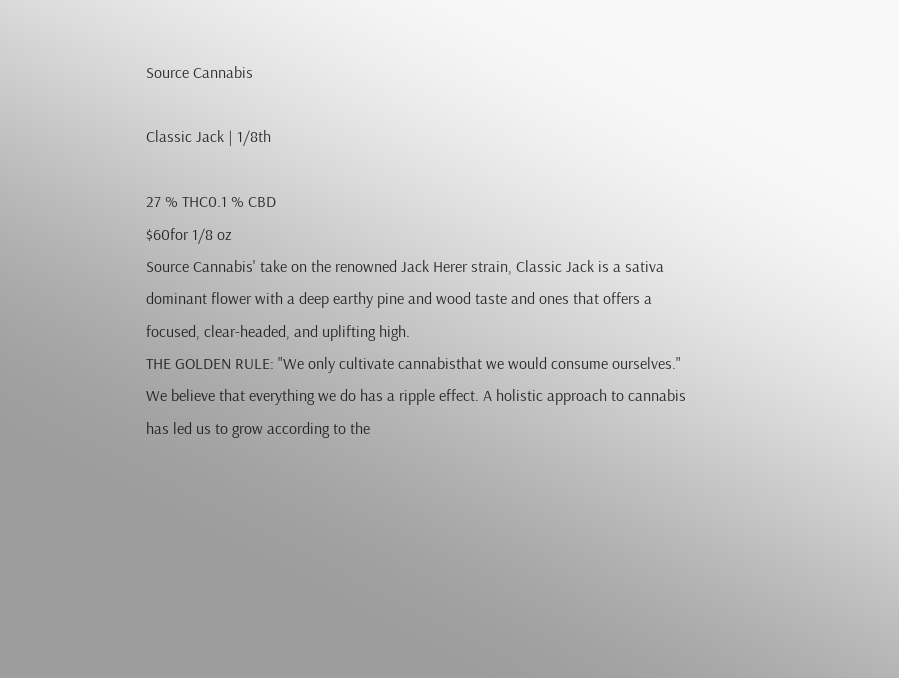Source Cannabis

Classic Jack | 1/8th

27 % THC0.1 % CBD
$60for 1/8 oz
Source Cannabis' take on the renowned Jack Herer strain, Classic Jack is a sativa dominant flower with a deep earthy pine and wood taste and ones that offers a focused, clear-headed, and uplifting high.
THE GOLDEN RULE: "We only cultivate cannabisthat we would consume ourselves." We believe that everything we do has a ripple effect. A holistic approach to cannabis has led us to grow according to the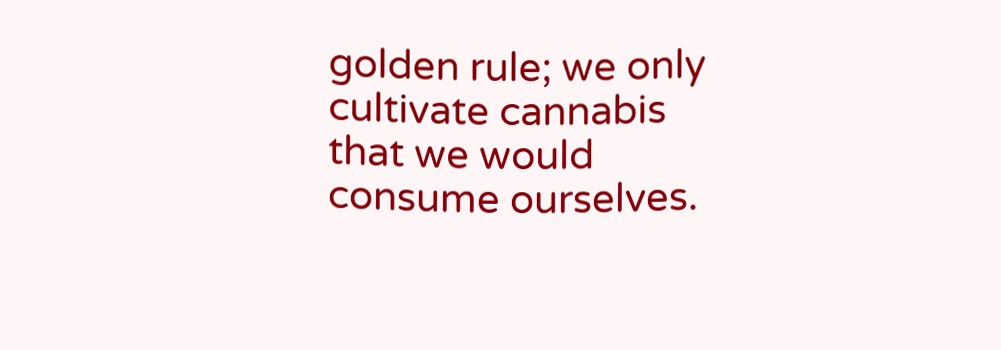golden rule; we only cultivate cannabis that we would consume ourselves.